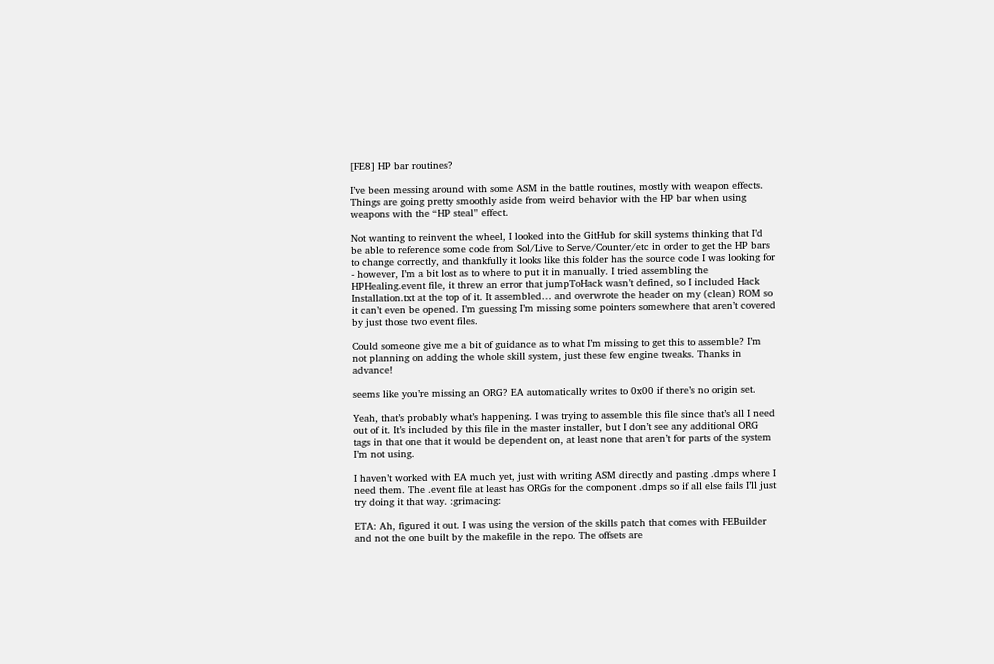[FE8] HP bar routines?

I’ve been messing around with some ASM in the battle routines, mostly with weapon effects. Things are going pretty smoothly aside from weird behavior with the HP bar when using weapons with the “HP steal” effect.

Not wanting to reinvent the wheel, I looked into the GitHub for skill systems thinking that I’d be able to reference some code from Sol/Live to Serve/Counter/etc in order to get the HP bars to change correctly, and thankfully it looks like this folder has the source code I was looking for - however, I’m a bit lost as to where to put it in manually. I tried assembling the HPHealing.event file, it threw an error that jumpToHack wasn’t defined, so I included Hack Installation.txt at the top of it. It assembled… and overwrote the header on my (clean) ROM so it can’t even be opened. I’m guessing I’m missing some pointers somewhere that aren’t covered by just those two event files.

Could someone give me a bit of guidance as to what I’m missing to get this to assemble? I’m not planning on adding the whole skill system, just these few engine tweaks. Thanks in advance!

seems like you’re missing an ORG? EA automatically writes to 0x00 if there’s no origin set.

Yeah, that’s probably what’s happening. I was trying to assemble this file since that’s all I need out of it. It’s included by this file in the master installer, but I don’t see any additional ORG tags in that one that it would be dependent on, at least none that aren’t for parts of the system I’m not using.

I haven’t worked with EA much yet, just with writing ASM directly and pasting .dmps where I need them. The .event file at least has ORGs for the component .dmps so if all else fails I’ll just try doing it that way. :grimacing:

ETA: Ah, figured it out. I was using the version of the skills patch that comes with FEBuilder and not the one built by the makefile in the repo. The offsets are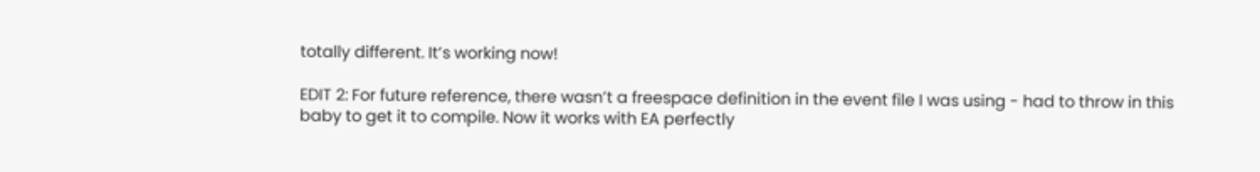totally different. It’s working now!

EDIT 2: For future reference, there wasn’t a freespace definition in the event file I was using - had to throw in this baby to get it to compile. Now it works with EA perfectly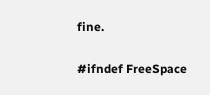fine.

#ifndef FreeSpace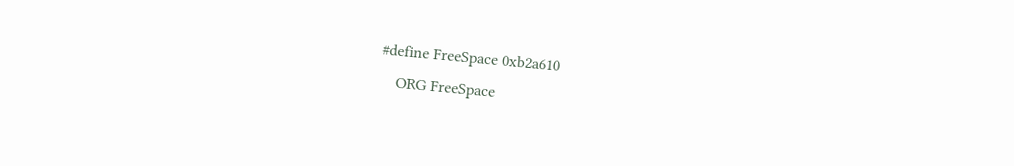#define FreeSpace 0xb2a610
    ORG FreeSpace